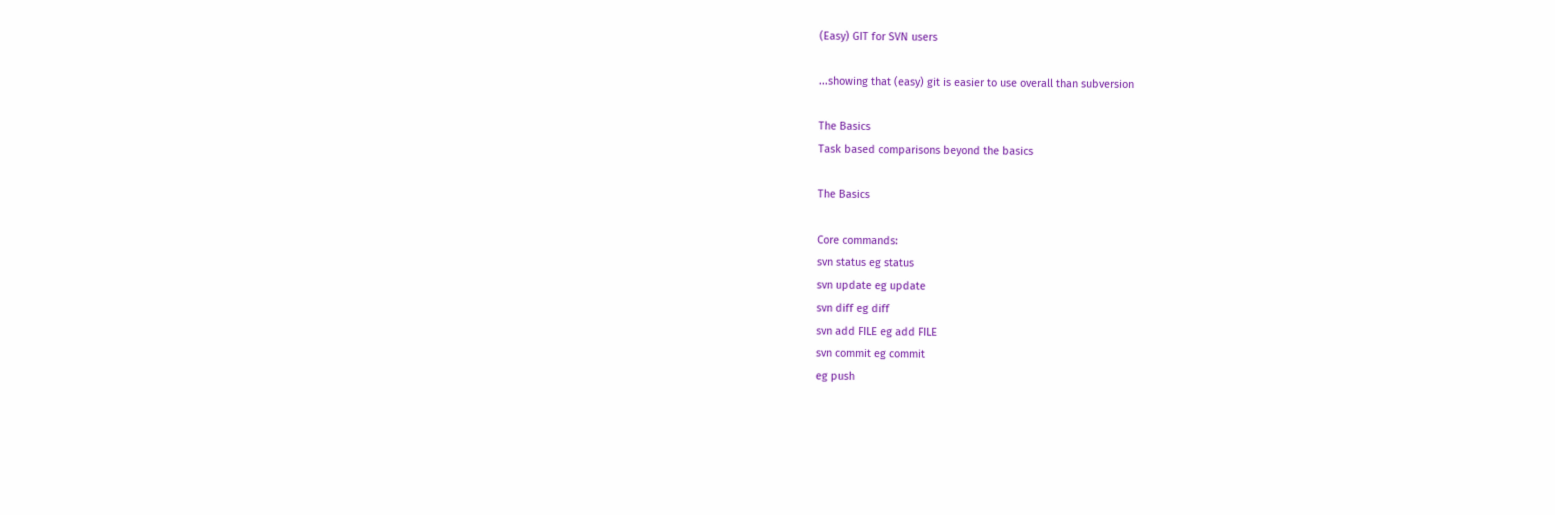(Easy) GIT for SVN users

...showing that (easy) git is easier to use overall than subversion

The Basics
Task based comparisons beyond the basics

The Basics

Core commands:
svn status eg status
svn update eg update
svn diff eg diff
svn add FILE eg add FILE
svn commit eg commit
eg push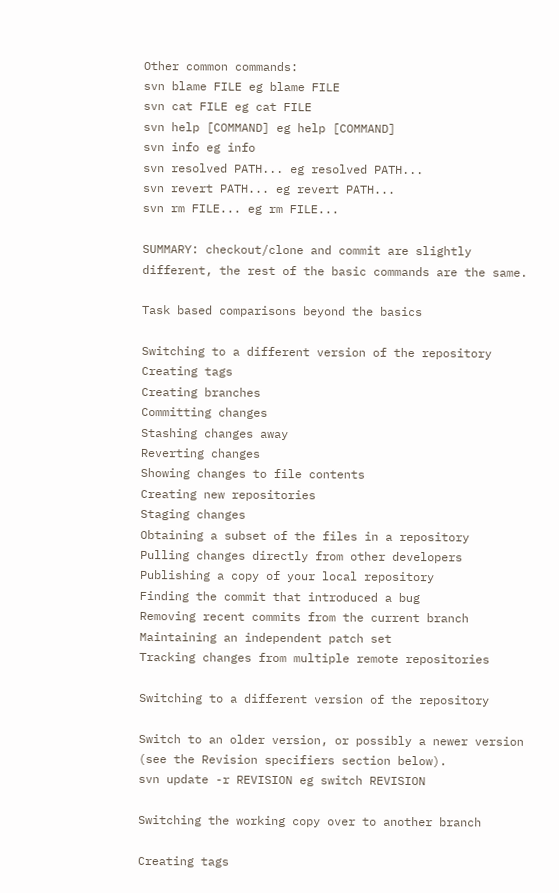Other common commands:
svn blame FILE eg blame FILE
svn cat FILE eg cat FILE
svn help [COMMAND] eg help [COMMAND]
svn info eg info
svn resolved PATH... eg resolved PATH...
svn revert PATH... eg revert PATH...
svn rm FILE... eg rm FILE...

SUMMARY: checkout/clone and commit are slightly different, the rest of the basic commands are the same.

Task based comparisons beyond the basics

Switching to a different version of the repository
Creating tags
Creating branches
Committing changes
Stashing changes away
Reverting changes
Showing changes to file contents
Creating new repositories
Staging changes
Obtaining a subset of the files in a repository
Pulling changes directly from other developers
Publishing a copy of your local repository
Finding the commit that introduced a bug
Removing recent commits from the current branch
Maintaining an independent patch set
Tracking changes from multiple remote repositories

Switching to a different version of the repository

Switch to an older version, or possibly a newer version (see the Revision specifiers section below).
svn update -r REVISION eg switch REVISION

Switching the working copy over to another branch

Creating tags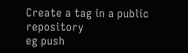Create a tag in a public repository
eg push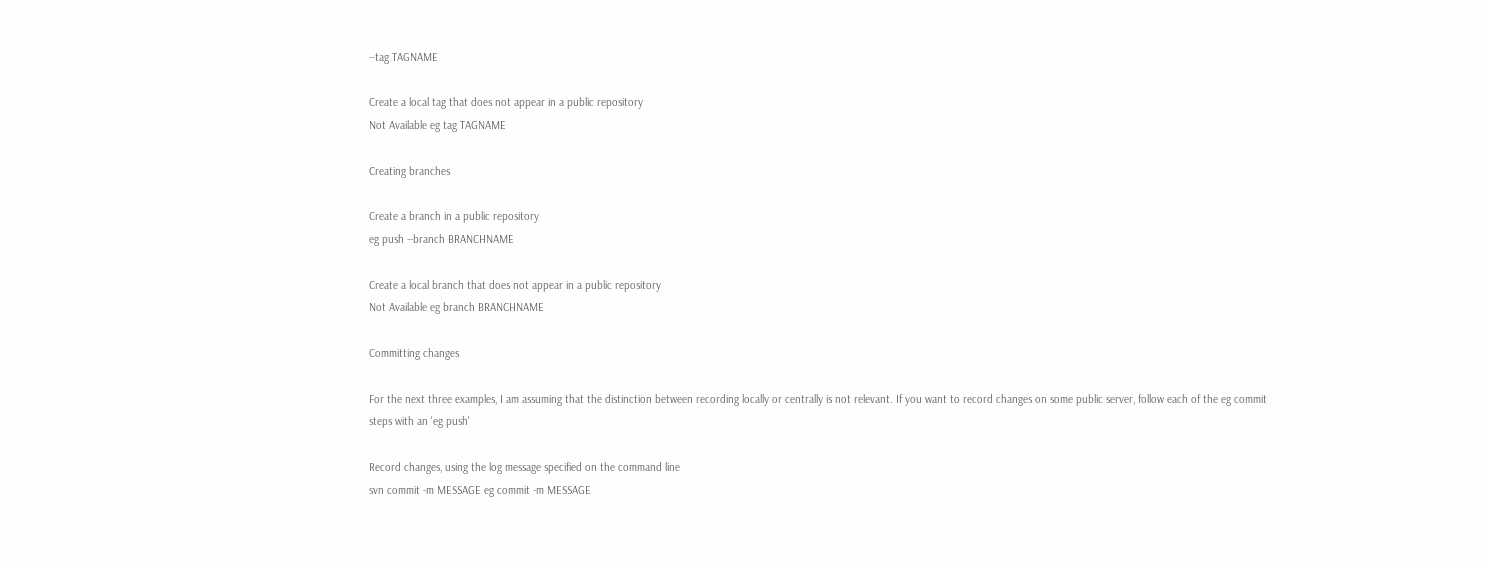--tag TAGNAME

Create a local tag that does not appear in a public repository
Not Available eg tag TAGNAME

Creating branches

Create a branch in a public repository
eg push --branch BRANCHNAME

Create a local branch that does not appear in a public repository
Not Available eg branch BRANCHNAME

Committing changes

For the next three examples, I am assuming that the distinction between recording locally or centrally is not relevant. If you want to record changes on some public server, follow each of the eg commit steps with an 'eg push'

Record changes, using the log message specified on the command line
svn commit -m MESSAGE eg commit -m MESSAGE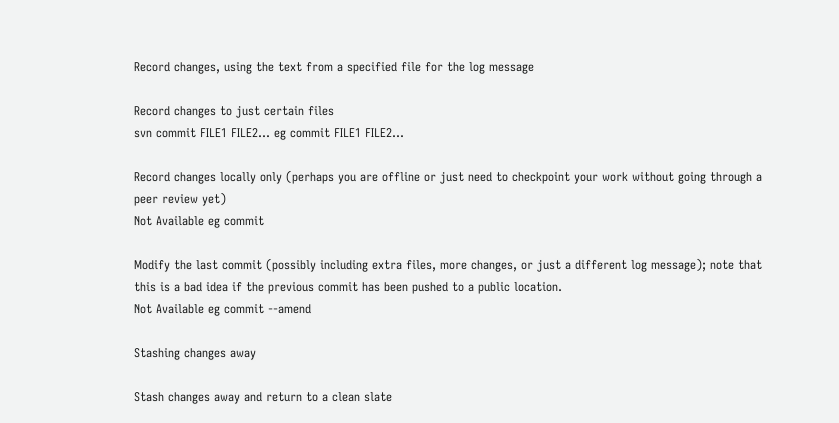Record changes, using the text from a specified file for the log message

Record changes to just certain files
svn commit FILE1 FILE2... eg commit FILE1 FILE2...

Record changes locally only (perhaps you are offline or just need to checkpoint your work without going through a peer review yet)
Not Available eg commit

Modify the last commit (possibly including extra files, more changes, or just a different log message); note that this is a bad idea if the previous commit has been pushed to a public location.
Not Available eg commit --amend

Stashing changes away

Stash changes away and return to a clean slate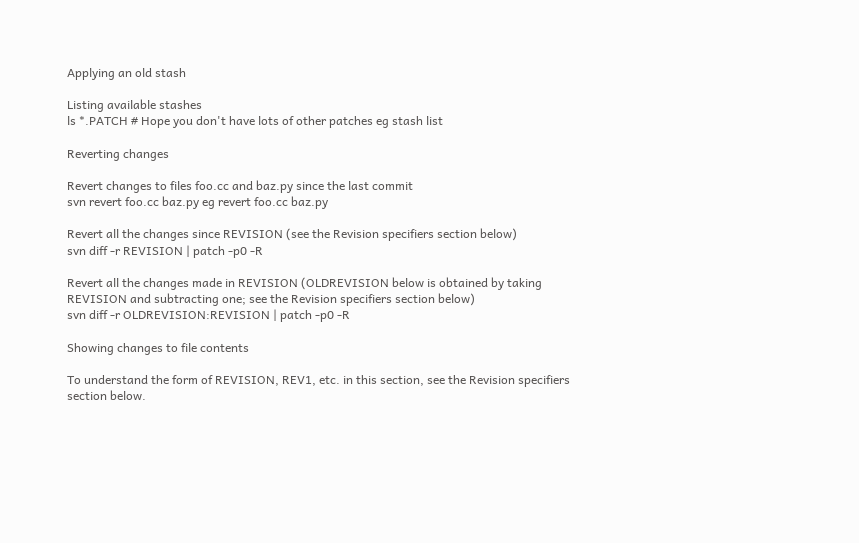Applying an old stash

Listing available stashes
ls *.PATCH # Hope you don't have lots of other patches eg stash list

Reverting changes

Revert changes to files foo.cc and baz.py since the last commit
svn revert foo.cc baz.py eg revert foo.cc baz.py

Revert all the changes since REVISION (see the Revision specifiers section below)
svn diff -r REVISION | patch -p0 -R

Revert all the changes made in REVISION (OLDREVISION below is obtained by taking REVISION and subtracting one; see the Revision specifiers section below)
svn diff -r OLDREVISION:REVISION | patch -p0 -R

Showing changes to file contents

To understand the form of REVISION, REV1, etc. in this section, see the Revision specifiers section below.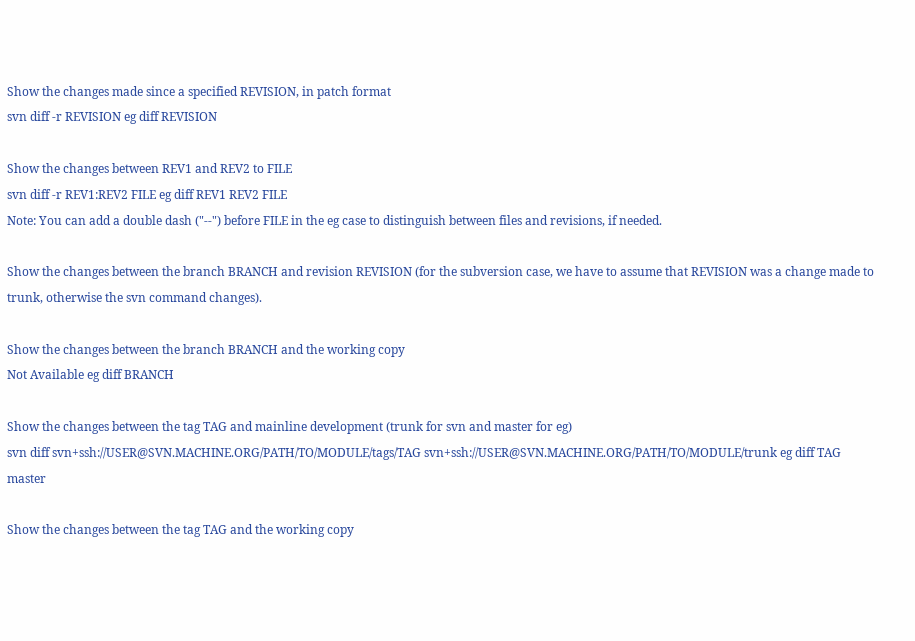Show the changes made since a specified REVISION, in patch format
svn diff -r REVISION eg diff REVISION

Show the changes between REV1 and REV2 to FILE
svn diff -r REV1:REV2 FILE eg diff REV1 REV2 FILE
Note: You can add a double dash ("--") before FILE in the eg case to distinguish between files and revisions, if needed.

Show the changes between the branch BRANCH and revision REVISION (for the subversion case, we have to assume that REVISION was a change made to trunk, otherwise the svn command changes).

Show the changes between the branch BRANCH and the working copy
Not Available eg diff BRANCH

Show the changes between the tag TAG and mainline development (trunk for svn and master for eg)
svn diff svn+ssh://USER@SVN.MACHINE.ORG/PATH/TO/MODULE/tags/TAG svn+ssh://USER@SVN.MACHINE.ORG/PATH/TO/MODULE/trunk eg diff TAG master

Show the changes between the tag TAG and the working copy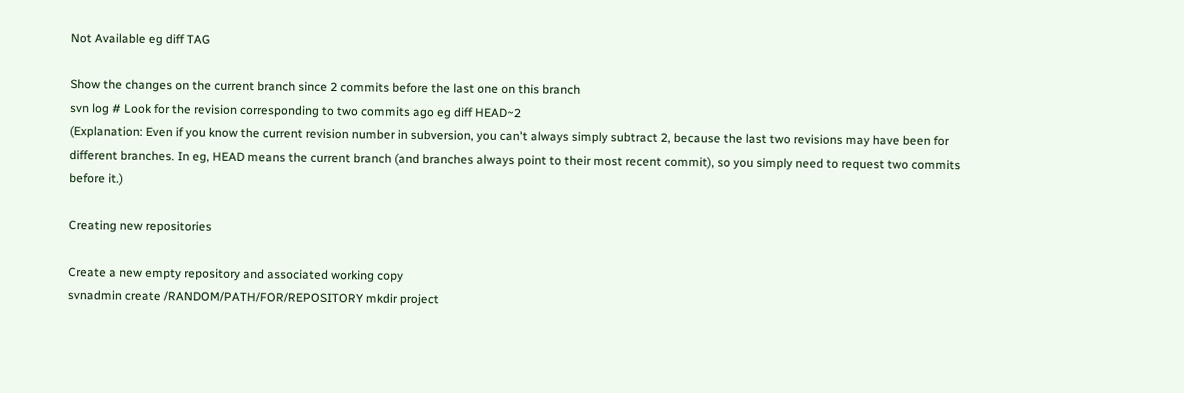Not Available eg diff TAG

Show the changes on the current branch since 2 commits before the last one on this branch
svn log # Look for the revision corresponding to two commits ago eg diff HEAD~2
(Explanation: Even if you know the current revision number in subversion, you can't always simply subtract 2, because the last two revisions may have been for different branches. In eg, HEAD means the current branch (and branches always point to their most recent commit), so you simply need to request two commits before it.)

Creating new repositories

Create a new empty repository and associated working copy
svnadmin create /RANDOM/PATH/FOR/REPOSITORY mkdir project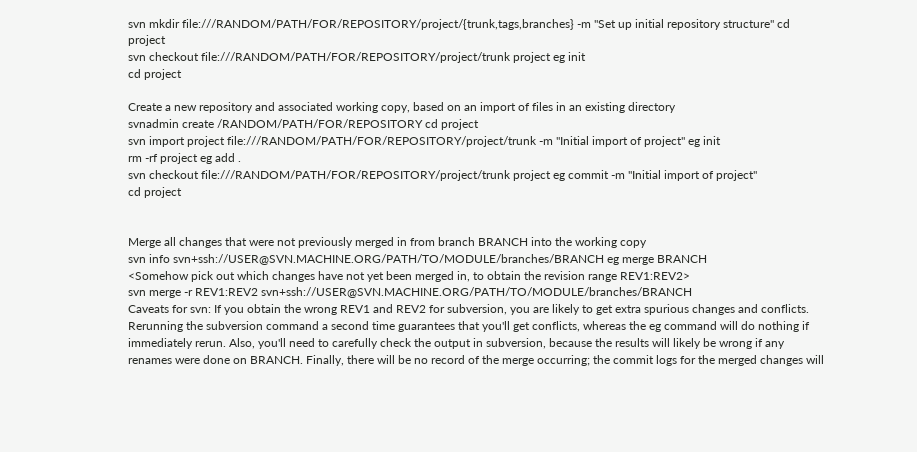svn mkdir file:///RANDOM/PATH/FOR/REPOSITORY/project/{trunk,tags,branches} -m "Set up initial repository structure" cd project
svn checkout file:///RANDOM/PATH/FOR/REPOSITORY/project/trunk project eg init
cd project

Create a new repository and associated working copy, based on an import of files in an existing directory
svnadmin create /RANDOM/PATH/FOR/REPOSITORY cd project
svn import project file:///RANDOM/PATH/FOR/REPOSITORY/project/trunk -m "Initial import of project" eg init
rm -rf project eg add .
svn checkout file:///RANDOM/PATH/FOR/REPOSITORY/project/trunk project eg commit -m "Initial import of project"
cd project


Merge all changes that were not previously merged in from branch BRANCH into the working copy
svn info svn+ssh://USER@SVN.MACHINE.ORG/PATH/TO/MODULE/branches/BRANCH eg merge BRANCH
<Somehow pick out which changes have not yet been merged in, to obtain the revision range REV1:REV2>
svn merge -r REV1:REV2 svn+ssh://USER@SVN.MACHINE.ORG/PATH/TO/MODULE/branches/BRANCH
Caveats for svn: If you obtain the wrong REV1 and REV2 for subversion, you are likely to get extra spurious changes and conflicts. Rerunning the subversion command a second time guarantees that you'll get conflicts, whereas the eg command will do nothing if immediately rerun. Also, you'll need to carefully check the output in subversion, because the results will likely be wrong if any renames were done on BRANCH. Finally, there will be no record of the merge occurring; the commit logs for the merged changes will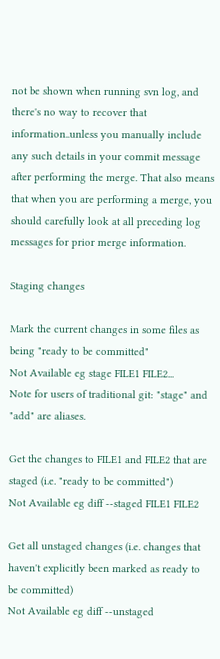not be shown when running svn log, and there's no way to recover that information..unless you manually include any such details in your commit message after performing the merge. That also means that when you are performing a merge, you should carefully look at all preceding log messages for prior merge information.

Staging changes

Mark the current changes in some files as being "ready to be committed"
Not Available eg stage FILE1 FILE2...
Note for users of traditional git: "stage" and "add" are aliases.

Get the changes to FILE1 and FILE2 that are staged (i.e. "ready to be committed")
Not Available eg diff --staged FILE1 FILE2

Get all unstaged changes (i.e. changes that haven't explicitly been marked as ready to be committed)
Not Available eg diff --unstaged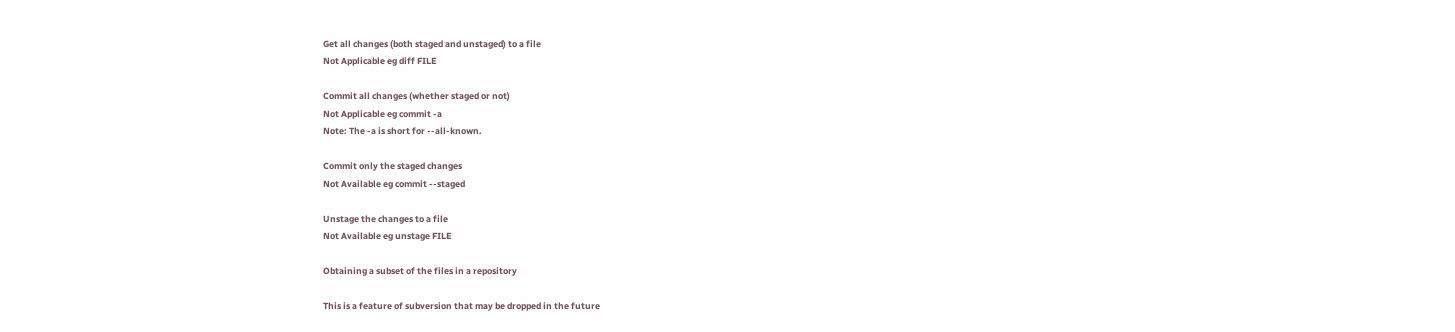Get all changes (both staged and unstaged) to a file
Not Applicable eg diff FILE

Commit all changes (whether staged or not)
Not Applicable eg commit -a
Note: The -a is short for --all-known.

Commit only the staged changes
Not Available eg commit --staged

Unstage the changes to a file
Not Available eg unstage FILE

Obtaining a subset of the files in a repository

This is a feature of subversion that may be dropped in the future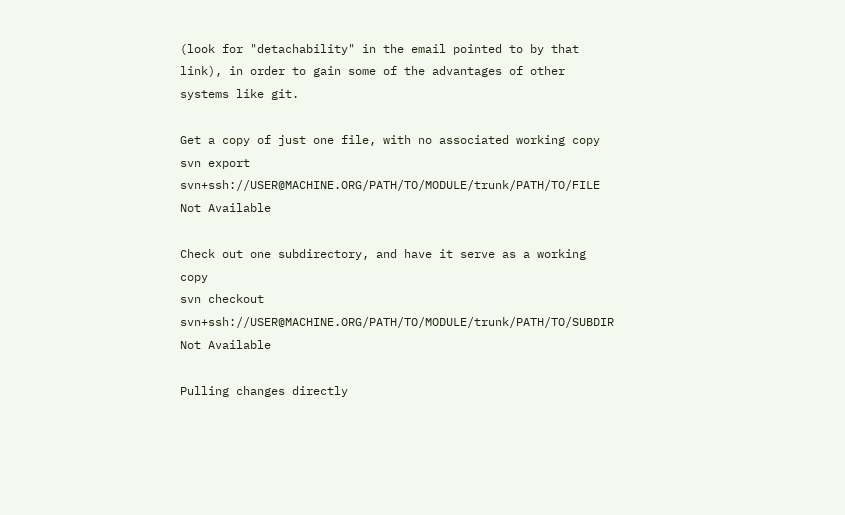(look for "detachability" in the email pointed to by that link), in order to gain some of the advantages of other systems like git.

Get a copy of just one file, with no associated working copy
svn export svn+ssh://USER@MACHINE.ORG/PATH/TO/MODULE/trunk/PATH/TO/FILE Not Available

Check out one subdirectory, and have it serve as a working copy
svn checkout svn+ssh://USER@MACHINE.ORG/PATH/TO/MODULE/trunk/PATH/TO/SUBDIR Not Available

Pulling changes directly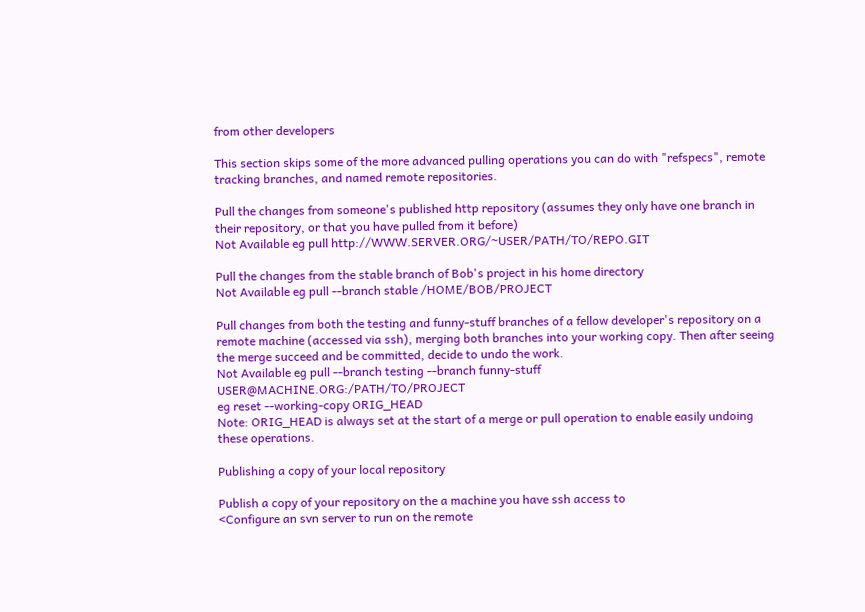from other developers

This section skips some of the more advanced pulling operations you can do with "refspecs", remote tracking branches, and named remote repositories.

Pull the changes from someone's published http repository (assumes they only have one branch in their repository, or that you have pulled from it before)
Not Available eg pull http://WWW.SERVER.ORG/~USER/PATH/TO/REPO.GIT

Pull the changes from the stable branch of Bob's project in his home directory
Not Available eg pull --branch stable /HOME/BOB/PROJECT

Pull changes from both the testing and funny-stuff branches of a fellow developer's repository on a remote machine (accessed via ssh), merging both branches into your working copy. Then after seeing the merge succeed and be committed, decide to undo the work.
Not Available eg pull --branch testing --branch funny-stuff USER@MACHINE.ORG:/PATH/TO/PROJECT
eg reset --working-copy ORIG_HEAD
Note: ORIG_HEAD is always set at the start of a merge or pull operation to enable easily undoing these operations.

Publishing a copy of your local repository

Publish a copy of your repository on the a machine you have ssh access to
<Configure an svn server to run on the remote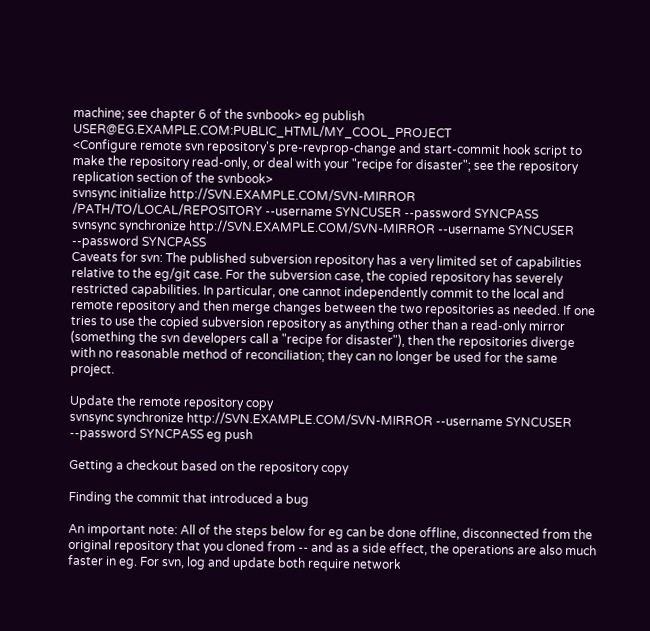machine; see chapter 6 of the svnbook> eg publish USER@EG.EXAMPLE.COM:PUBLIC_HTML/MY_COOL_PROJECT
<Configure remote svn repository's pre-revprop-change and start-commit hook script to make the repository read-only, or deal with your "recipe for disaster"; see the repository replication section of the svnbook>
svnsync initialize http://SVN.EXAMPLE.COM/SVN-MIRROR /PATH/TO/LOCAL/REPOSITORY --username SYNCUSER --password SYNCPASS
svnsync synchronize http://SVN.EXAMPLE.COM/SVN-MIRROR --username SYNCUSER --password SYNCPASS
Caveats for svn: The published subversion repository has a very limited set of capabilities relative to the eg/git case. For the subversion case, the copied repository has severely restricted capabilities. In particular, one cannot independently commit to the local and remote repository and then merge changes between the two repositories as needed. If one tries to use the copied subversion repository as anything other than a read-only mirror (something the svn developers call a "recipe for disaster"), then the repositories diverge with no reasonable method of reconciliation; they can no longer be used for the same project.

Update the remote repository copy
svnsync synchronize http://SVN.EXAMPLE.COM/SVN-MIRROR --username SYNCUSER --password SYNCPASS eg push

Getting a checkout based on the repository copy

Finding the commit that introduced a bug

An important note: All of the steps below for eg can be done offline, disconnected from the original repository that you cloned from -- and as a side effect, the operations are also much faster in eg. For svn, log and update both require network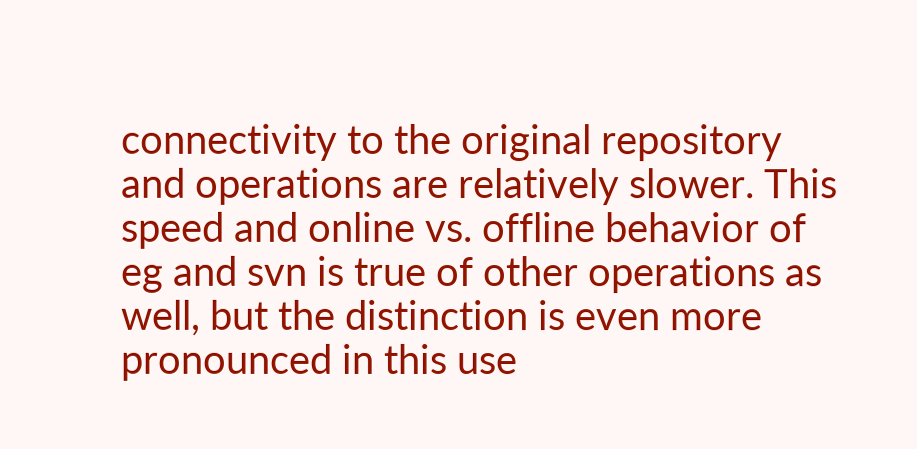connectivity to the original repository and operations are relatively slower. This speed and online vs. offline behavior of eg and svn is true of other operations as well, but the distinction is even more pronounced in this use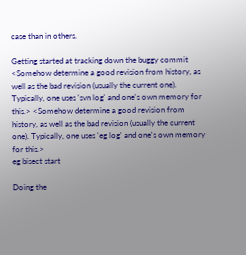case than in others.

Getting started at tracking down the buggy commit
<Somehow determine a good revision from history, as well as the bad revision (usually the current one). Typically, one uses 'svn log' and one's own memory for this.> <Somehow determine a good revision from history, as well as the bad revision (usually the current one). Typically, one uses 'eg log' and one's own memory for this.>
eg bisect start

Doing the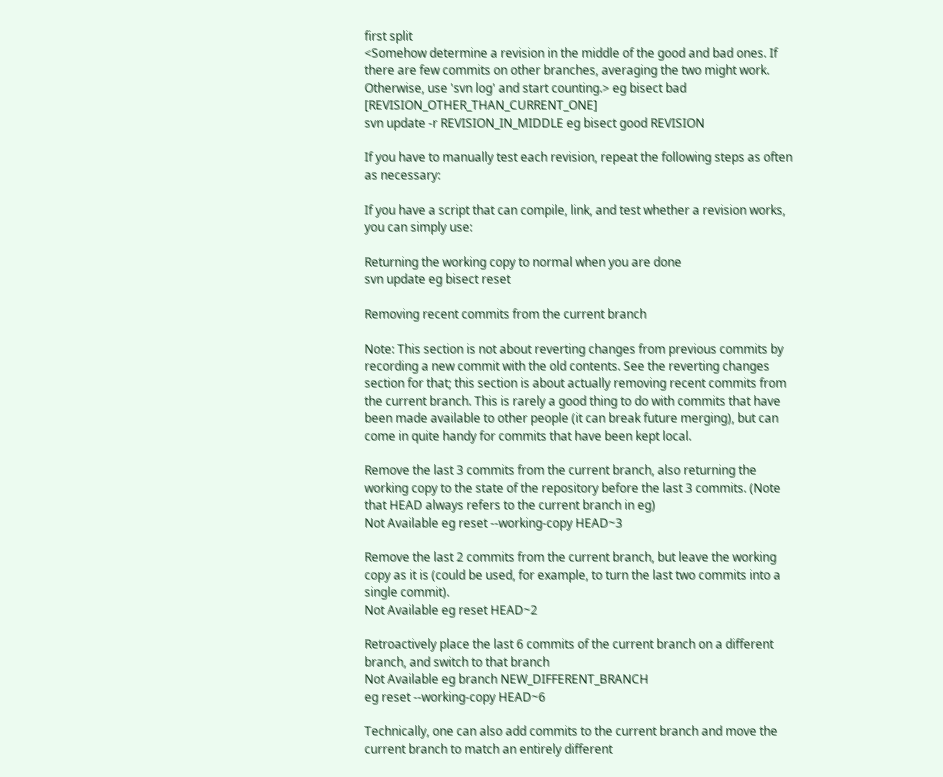first split
<Somehow determine a revision in the middle of the good and bad ones. If there are few commits on other branches, averaging the two might work. Otherwise, use 'svn log' and start counting.> eg bisect bad [REVISION_OTHER_THAN_CURRENT_ONE]
svn update -r REVISION_IN_MIDDLE eg bisect good REVISION

If you have to manually test each revision, repeat the following steps as often as necessary:

If you have a script that can compile, link, and test whether a revision works, you can simply use:

Returning the working copy to normal when you are done
svn update eg bisect reset

Removing recent commits from the current branch

Note: This section is not about reverting changes from previous commits by recording a new commit with the old contents. See the reverting changes section for that; this section is about actually removing recent commits from the current branch. This is rarely a good thing to do with commits that have been made available to other people (it can break future merging), but can come in quite handy for commits that have been kept local.

Remove the last 3 commits from the current branch, also returning the working copy to the state of the repository before the last 3 commits. (Note that HEAD always refers to the current branch in eg)
Not Available eg reset --working-copy HEAD~3

Remove the last 2 commits from the current branch, but leave the working copy as it is (could be used, for example, to turn the last two commits into a single commit).
Not Available eg reset HEAD~2

Retroactively place the last 6 commits of the current branch on a different branch, and switch to that branch
Not Available eg branch NEW_DIFFERENT_BRANCH
eg reset --working-copy HEAD~6

Technically, one can also add commits to the current branch and move the current branch to match an entirely different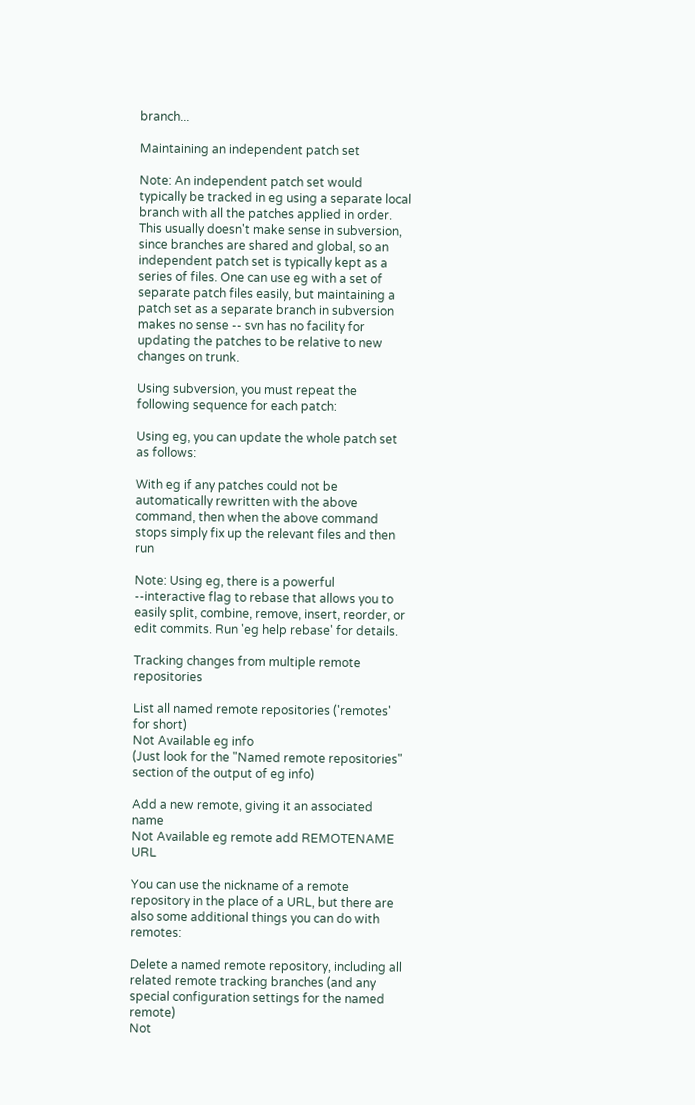branch...

Maintaining an independent patch set

Note: An independent patch set would typically be tracked in eg using a separate local branch with all the patches applied in order. This usually doesn't make sense in subversion, since branches are shared and global, so an independent patch set is typically kept as a series of files. One can use eg with a set of separate patch files easily, but maintaining a patch set as a separate branch in subversion makes no sense -- svn has no facility for updating the patches to be relative to new changes on trunk.

Using subversion, you must repeat the following sequence for each patch:

Using eg, you can update the whole patch set as follows:

With eg if any patches could not be automatically rewritten with the above command, then when the above command stops simply fix up the relevant files and then run

Note: Using eg, there is a powerful --interactive flag to rebase that allows you to easily split, combine, remove, insert, reorder, or edit commits. Run 'eg help rebase' for details.

Tracking changes from multiple remote repositories

List all named remote repositories ('remotes' for short)
Not Available eg info
(Just look for the "Named remote repositories" section of the output of eg info)

Add a new remote, giving it an associated name
Not Available eg remote add REMOTENAME URL

You can use the nickname of a remote repository in the place of a URL, but there are also some additional things you can do with remotes:

Delete a named remote repository, including all related remote tracking branches (and any special configuration settings for the named remote)
Not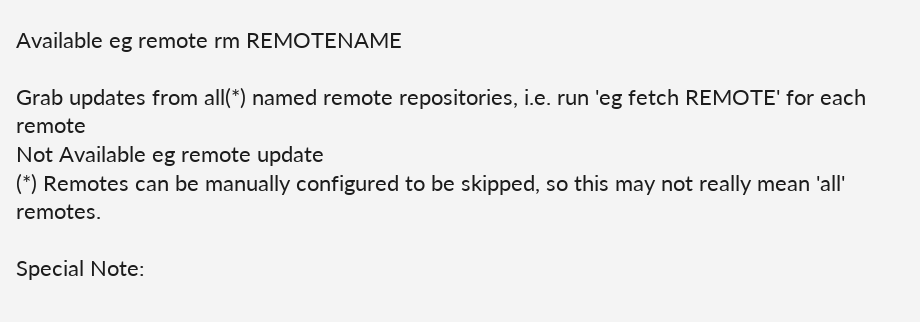Available eg remote rm REMOTENAME

Grab updates from all(*) named remote repositories, i.e. run 'eg fetch REMOTE' for each remote
Not Available eg remote update
(*) Remotes can be manually configured to be skipped, so this may not really mean 'all' remotes.

Special Note: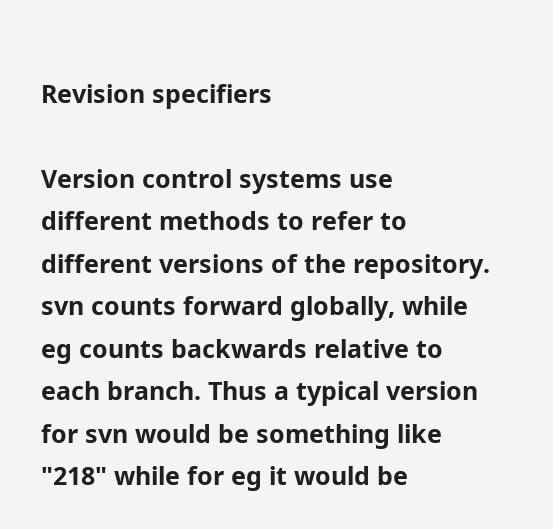Revision specifiers

Version control systems use different methods to refer to different versions of the repository. svn counts forward globally, while eg counts backwards relative to each branch. Thus a typical version for svn would be something like "218" while for eg it would be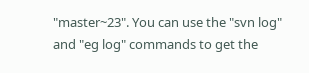"master~23". You can use the "svn log" and "eg log" commands to get the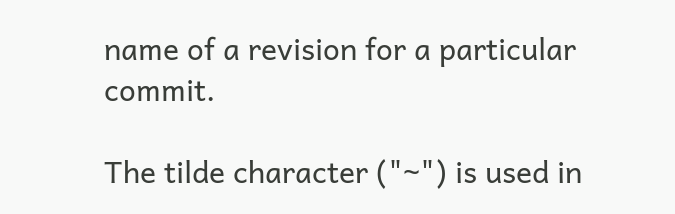name of a revision for a particular commit.

The tilde character ("~") is used in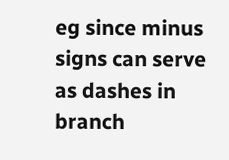eg since minus signs can serve as dashes in branch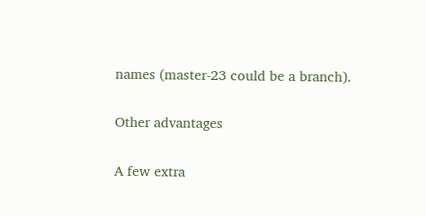names (master-23 could be a branch).

Other advantages

A few extra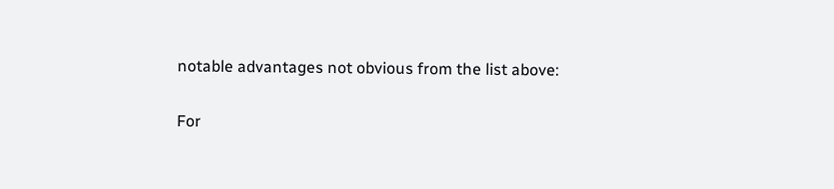notable advantages not obvious from the list above:

For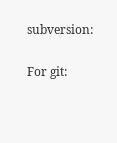subversion:

For git: